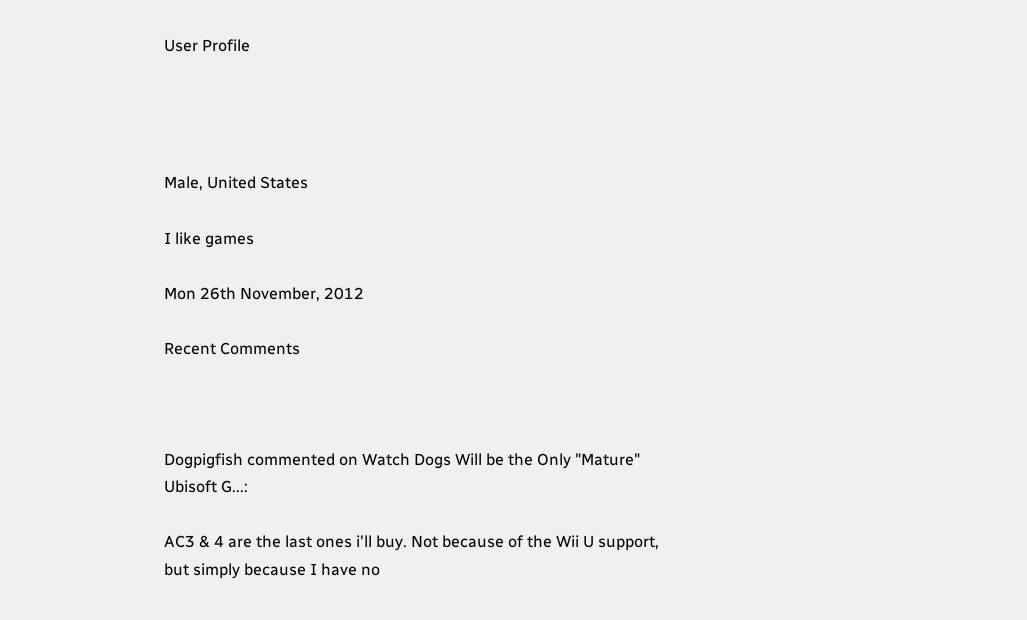User Profile




Male, United States

I like games

Mon 26th November, 2012

Recent Comments



Dogpigfish commented on Watch Dogs Will be the Only "Mature" Ubisoft G...:

AC3 & 4 are the last ones i'll buy. Not because of the Wii U support, but simply because I have no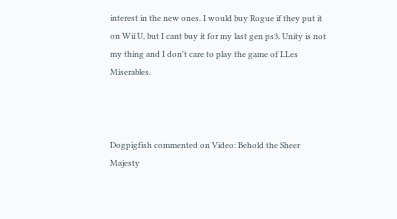interest in the new ones. I would buy Rogue if they put it on Wii U, but I cant buy it for my last gen ps3. Unity is not my thing and I don't care to play the game of LLes Miserables.



Dogpigfish commented on Video: Behold the Sheer Majesty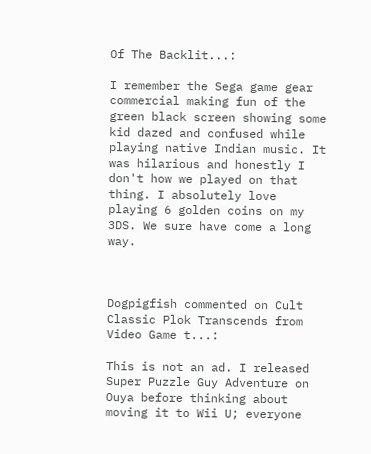Of The Backlit...:

I remember the Sega game gear commercial making fun of the green black screen showing some kid dazed and confused while playing native Indian music. It was hilarious and honestly I don't how we played on that thing. I absolutely love playing 6 golden coins on my 3DS. We sure have come a long way.



Dogpigfish commented on Cult Classic Plok Transcends from Video Game t...:

This is not an ad. I released Super Puzzle Guy Adventure on Ouya before thinking about moving it to Wii U; everyone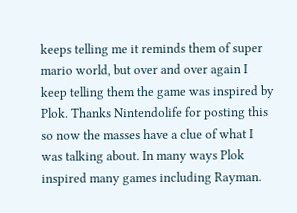keeps telling me it reminds them of super mario world, but over and over again I keep telling them the game was inspired by Plok. Thanks Nintendolife for posting this so now the masses have a clue of what I was talking about. In many ways Plok inspired many games including Rayman.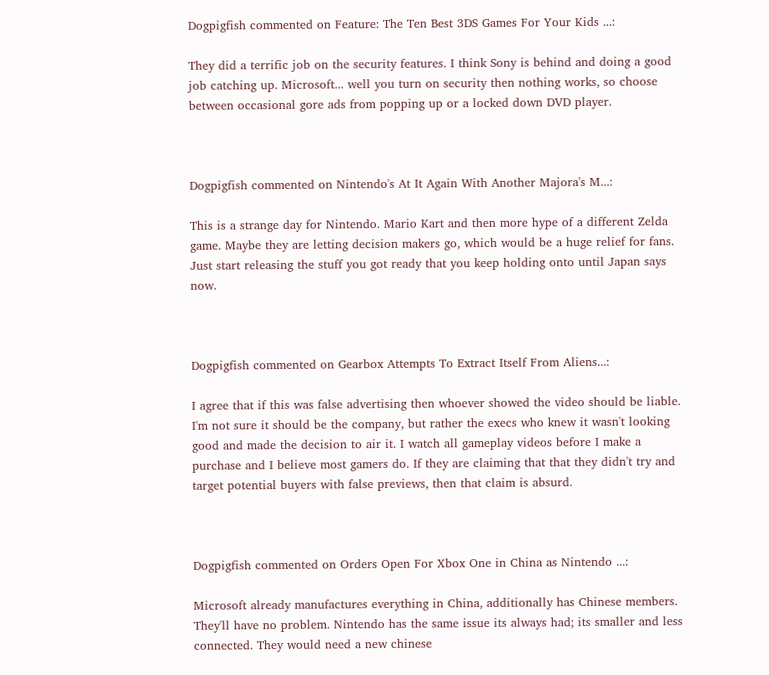Dogpigfish commented on Feature: The Ten Best 3DS Games For Your Kids ...:

They did a terrific job on the security features. I think Sony is behind and doing a good job catching up. Microsoft... well you turn on security then nothing works, so choose between occasional gore ads from popping up or a locked down DVD player.



Dogpigfish commented on Nintendo's At It Again With Another Majora's M...:

This is a strange day for Nintendo. Mario Kart and then more hype of a different Zelda game. Maybe they are letting decision makers go, which would be a huge relief for fans. Just start releasing the stuff you got ready that you keep holding onto until Japan says now.



Dogpigfish commented on Gearbox Attempts To Extract Itself From Aliens...:

I agree that if this was false advertising then whoever showed the video should be liable. I'm not sure it should be the company, but rather the execs who knew it wasn't looking good and made the decision to air it. I watch all gameplay videos before I make a purchase and I believe most gamers do. If they are claiming that that they didn't try and target potential buyers with false previews, then that claim is absurd.



Dogpigfish commented on Orders Open For Xbox One in China as Nintendo ...:

Microsoft already manufactures everything in China, additionally has Chinese members. They'll have no problem. Nintendo has the same issue its always had; its smaller and less connected. They would need a new chinese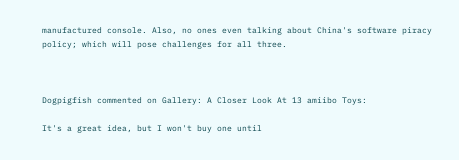manufactured console. Also, no ones even talking about China's software piracy policy; which will pose challenges for all three.



Dogpigfish commented on Gallery: A Closer Look At 13 amiibo Toys:

It's a great idea, but I won't buy one until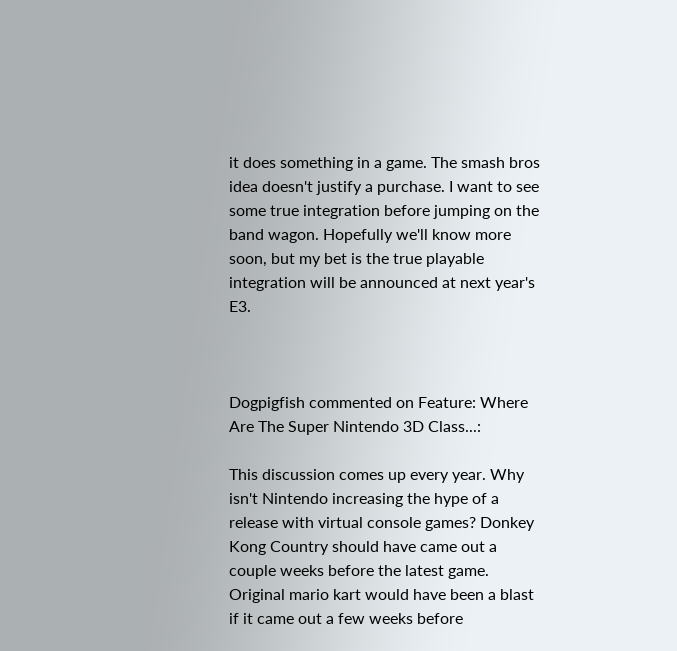it does something in a game. The smash bros idea doesn't justify a purchase. I want to see some true integration before jumping on the band wagon. Hopefully we'll know more soon, but my bet is the true playable integration will be announced at next year's E3.



Dogpigfish commented on Feature: Where Are The Super Nintendo 3D Class...:

This discussion comes up every year. Why isn't Nintendo increasing the hype of a release with virtual console games? Donkey Kong Country should have came out a couple weeks before the latest game. Original mario kart would have been a blast if it came out a few weeks before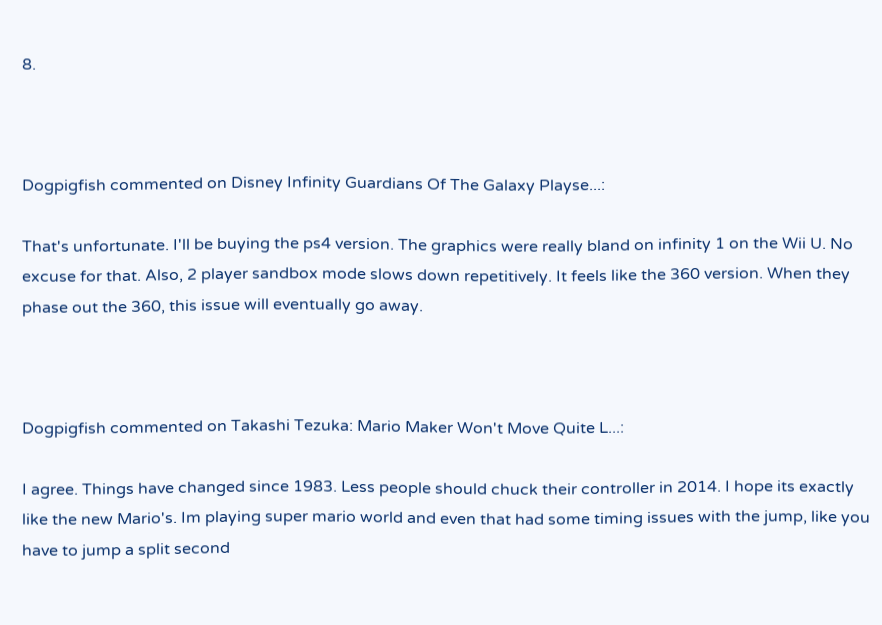8.



Dogpigfish commented on Disney Infinity Guardians Of The Galaxy Playse...:

That's unfortunate. I'll be buying the ps4 version. The graphics were really bland on infinity 1 on the Wii U. No excuse for that. Also, 2 player sandbox mode slows down repetitively. It feels like the 360 version. When they phase out the 360, this issue will eventually go away.



Dogpigfish commented on Takashi Tezuka: Mario Maker Won't Move Quite L...:

I agree. Things have changed since 1983. Less people should chuck their controller in 2014. I hope its exactly like the new Mario's. Im playing super mario world and even that had some timing issues with the jump, like you have to jump a split second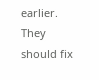earlier. They should fix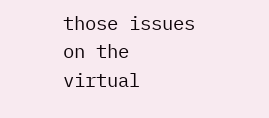those issues on the virtual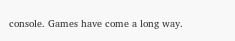console. Games have come a long way.